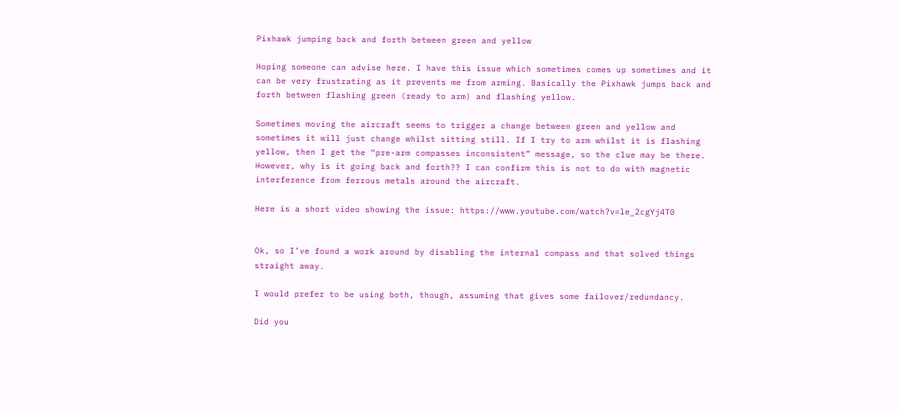Pixhawk jumping back and forth between green and yellow

Hoping someone can advise here. I have this issue which sometimes comes up sometimes and it can be very frustrating as it prevents me from arming. Basically the Pixhawk jumps back and forth between flashing green (ready to arm) and flashing yellow.

Sometimes moving the aircraft seems to trigger a change between green and yellow and sometimes it will just change whilst sitting still. If I try to arm whilst it is flashing yellow, then I get the “pre-arm compasses inconsistent” message, so the clue may be there. However, why is it going back and forth?? I can confirm this is not to do with magnetic interference from ferrous metals around the aircraft.

Here is a short video showing the issue: https://www.youtube.com/watch?v=le_2cgYj4T0


Ok, so I’ve found a work around by disabling the internal compass and that solved things straight away.

I would prefer to be using both, though, assuming that gives some failover/redundancy.

Did you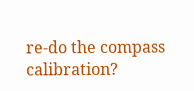re-do the compass calibration?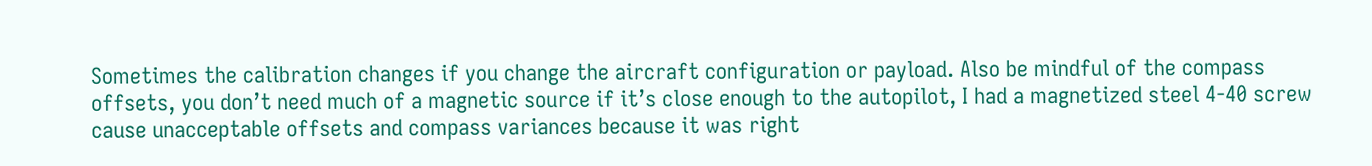Sometimes the calibration changes if you change the aircraft configuration or payload. Also be mindful of the compass offsets, you don’t need much of a magnetic source if it’s close enough to the autopilot, I had a magnetized steel 4-40 screw cause unacceptable offsets and compass variances because it was right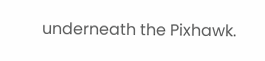underneath the Pixhawk.